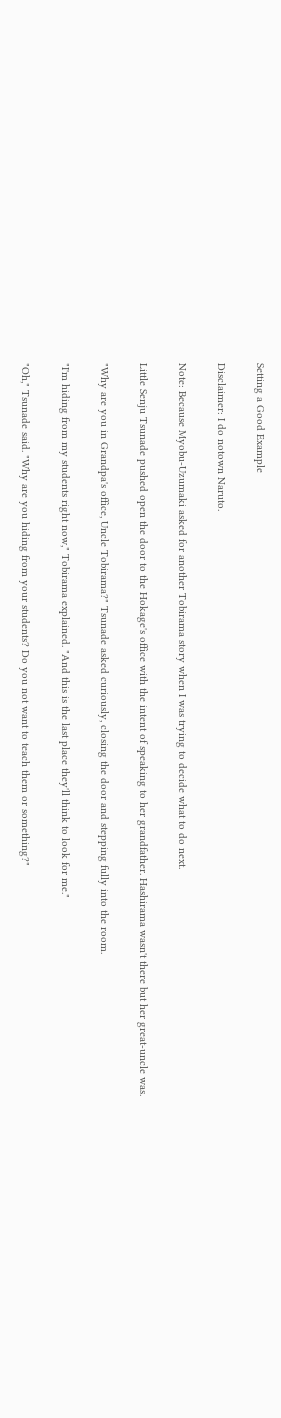Setting a Good Example

Disclaimer: I do notown Naruto.

Note: Because Myobu-Uzumaki asked for another Tobirama story when I was trying to decide what to do next.

Little Senju Tsunade pushed open the door to the Hokage's office with the intent of speaking to her grandfather. Hashirama wasn't there but her great-uncle was.

"Why are you in Grandpa's office, Uncle Tobirama?" Tsunade asked curiously, closing the door and stepping fully into the room.

"I'm hiding from my students right now," Tobirama explained. "And this is the last place they'll think to look for me."

"Oh," Tsunade said. "Why are you hiding from your students? Do you not want to teach them or something?"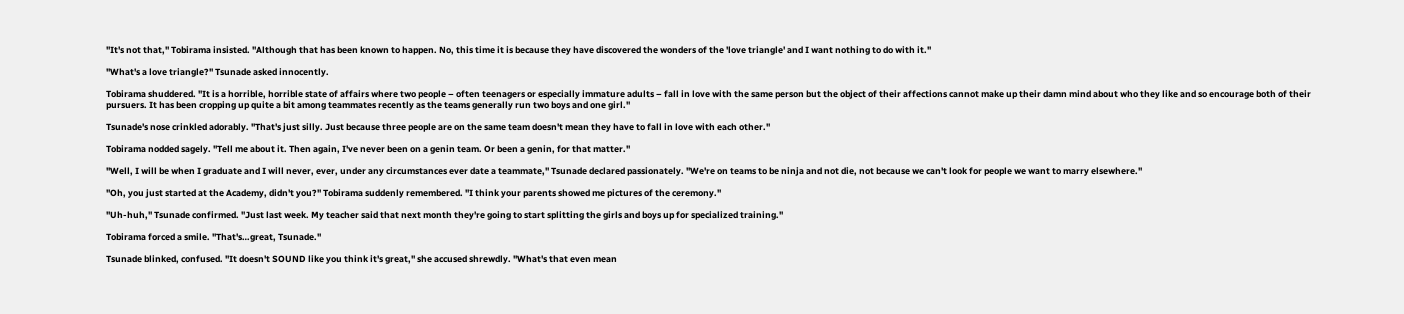"It's not that," Tobirama insisted. "Although that has been known to happen. No, this time it is because they have discovered the wonders of the 'love triangle' and I want nothing to do with it."

"What's a love triangle?" Tsunade asked innocently.

Tobirama shuddered. "It is a horrible, horrible state of affairs where two people – often teenagers or especially immature adults – fall in love with the same person but the object of their affections cannot make up their damn mind about who they like and so encourage both of their pursuers. It has been cropping up quite a bit among teammates recently as the teams generally run two boys and one girl."

Tsunade's nose crinkled adorably. "That's just silly. Just because three people are on the same team doesn't mean they have to fall in love with each other."

Tobirama nodded sagely. "Tell me about it. Then again, I've never been on a genin team. Or been a genin, for that matter."

"Well, I will be when I graduate and I will never, ever, under any circumstances ever date a teammate," Tsunade declared passionately. "We're on teams to be ninja and not die, not because we can't look for people we want to marry elsewhere."

"Oh, you just started at the Academy, didn't you?" Tobirama suddenly remembered. "I think your parents showed me pictures of the ceremony."

"Uh-huh," Tsunade confirmed. "Just last week. My teacher said that next month they're going to start splitting the girls and boys up for specialized training."

Tobirama forced a smile. "That's…great, Tsunade."

Tsunade blinked, confused. "It doesn't SOUND like you think it's great," she accused shrewdly. "What's that even mean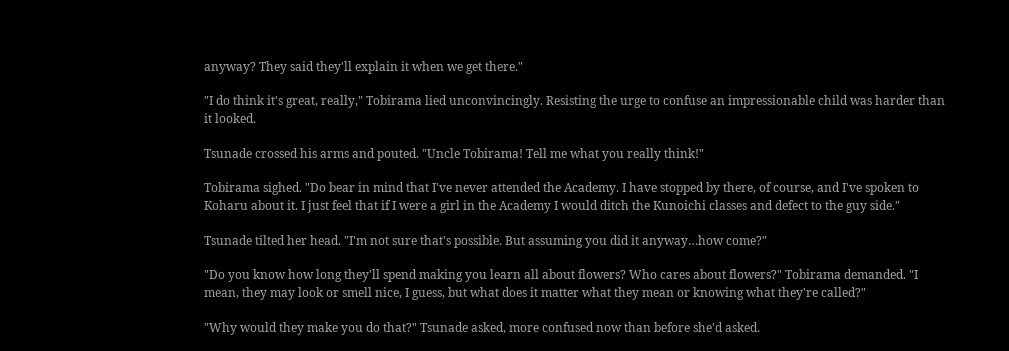anyway? They said they'll explain it when we get there."

"I do think it's great, really," Tobirama lied unconvincingly. Resisting the urge to confuse an impressionable child was harder than it looked.

Tsunade crossed his arms and pouted. "Uncle Tobirama! Tell me what you really think!"

Tobirama sighed. "Do bear in mind that I've never attended the Academy. I have stopped by there, of course, and I've spoken to Koharu about it. I just feel that if I were a girl in the Academy I would ditch the Kunoichi classes and defect to the guy side."

Tsunade tilted her head. "I'm not sure that's possible. But assuming you did it anyway…how come?"

"Do you know how long they'll spend making you learn all about flowers? Who cares about flowers?" Tobirama demanded. "I mean, they may look or smell nice, I guess, but what does it matter what they mean or knowing what they're called?"

"Why would they make you do that?" Tsunade asked, more confused now than before she'd asked.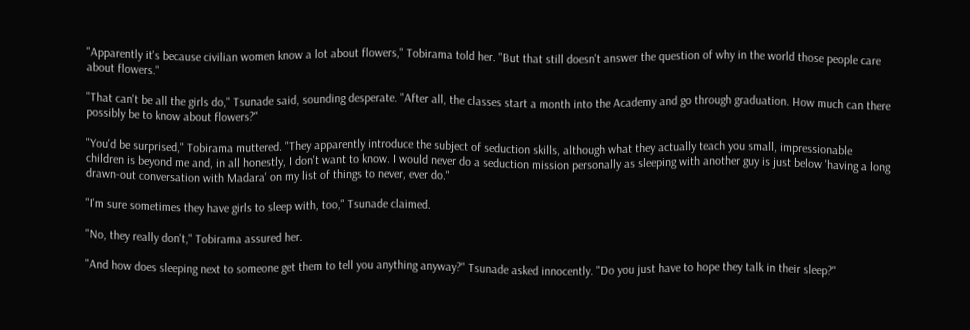"Apparently it's because civilian women know a lot about flowers," Tobirama told her. "But that still doesn't answer the question of why in the world those people care about flowers."

"That can't be all the girls do," Tsunade said, sounding desperate. "After all, the classes start a month into the Academy and go through graduation. How much can there possibly be to know about flowers?"

"You'd be surprised," Tobirama muttered. "They apparently introduce the subject of seduction skills, although what they actually teach you small, impressionable children is beyond me and, in all honestly, I don't want to know. I would never do a seduction mission personally as sleeping with another guy is just below 'having a long drawn-out conversation with Madara' on my list of things to never, ever do."

"I'm sure sometimes they have girls to sleep with, too," Tsunade claimed.

"No, they really don't," Tobirama assured her.

"And how does sleeping next to someone get them to tell you anything anyway?" Tsunade asked innocently. "Do you just have to hope they talk in their sleep?"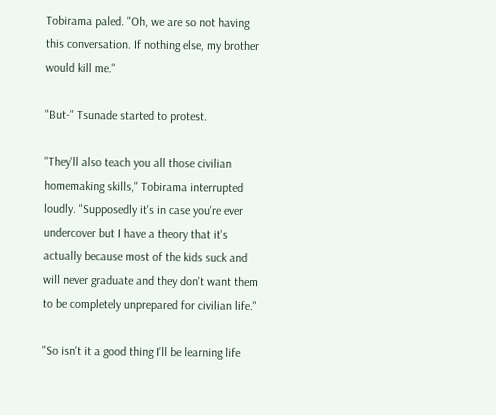Tobirama paled. "Oh, we are so not having this conversation. If nothing else, my brother would kill me."

"But-" Tsunade started to protest.

"They'll also teach you all those civilian homemaking skills," Tobirama interrupted loudly. "Supposedly it's in case you're ever undercover but I have a theory that it's actually because most of the kids suck and will never graduate and they don't want them to be completely unprepared for civilian life."

"So isn't it a good thing I'll be learning life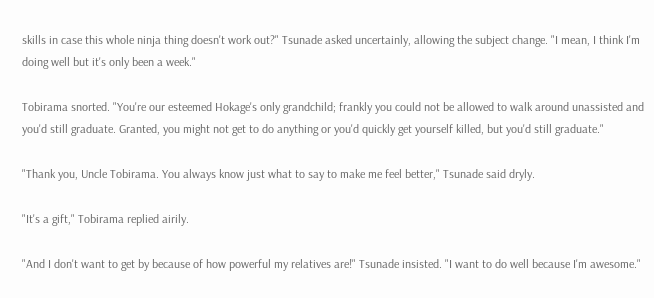skills in case this whole ninja thing doesn't work out?" Tsunade asked uncertainly, allowing the subject change. "I mean, I think I'm doing well but it's only been a week."

Tobirama snorted. "You're our esteemed Hokage's only grandchild; frankly you could not be allowed to walk around unassisted and you'd still graduate. Granted, you might not get to do anything or you'd quickly get yourself killed, but you'd still graduate."

"Thank you, Uncle Tobirama. You always know just what to say to make me feel better," Tsunade said dryly.

"It's a gift," Tobirama replied airily.

"And I don't want to get by because of how powerful my relatives are!" Tsunade insisted. "I want to do well because I'm awesome."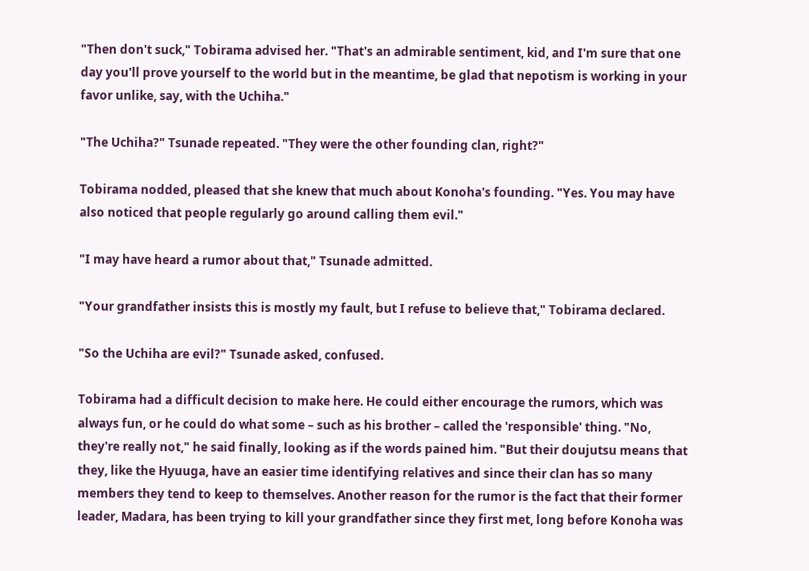"Then don't suck," Tobirama advised her. "That's an admirable sentiment, kid, and I'm sure that one day you'll prove yourself to the world but in the meantime, be glad that nepotism is working in your favor unlike, say, with the Uchiha."

"The Uchiha?" Tsunade repeated. "They were the other founding clan, right?"

Tobirama nodded, pleased that she knew that much about Konoha's founding. "Yes. You may have also noticed that people regularly go around calling them evil."

"I may have heard a rumor about that," Tsunade admitted.

"Your grandfather insists this is mostly my fault, but I refuse to believe that," Tobirama declared.

"So the Uchiha are evil?" Tsunade asked, confused.

Tobirama had a difficult decision to make here. He could either encourage the rumors, which was always fun, or he could do what some – such as his brother – called the 'responsible' thing. "No, they're really not," he said finally, looking as if the words pained him. "But their doujutsu means that they, like the Hyuuga, have an easier time identifying relatives and since their clan has so many members they tend to keep to themselves. Another reason for the rumor is the fact that their former leader, Madara, has been trying to kill your grandfather since they first met, long before Konoha was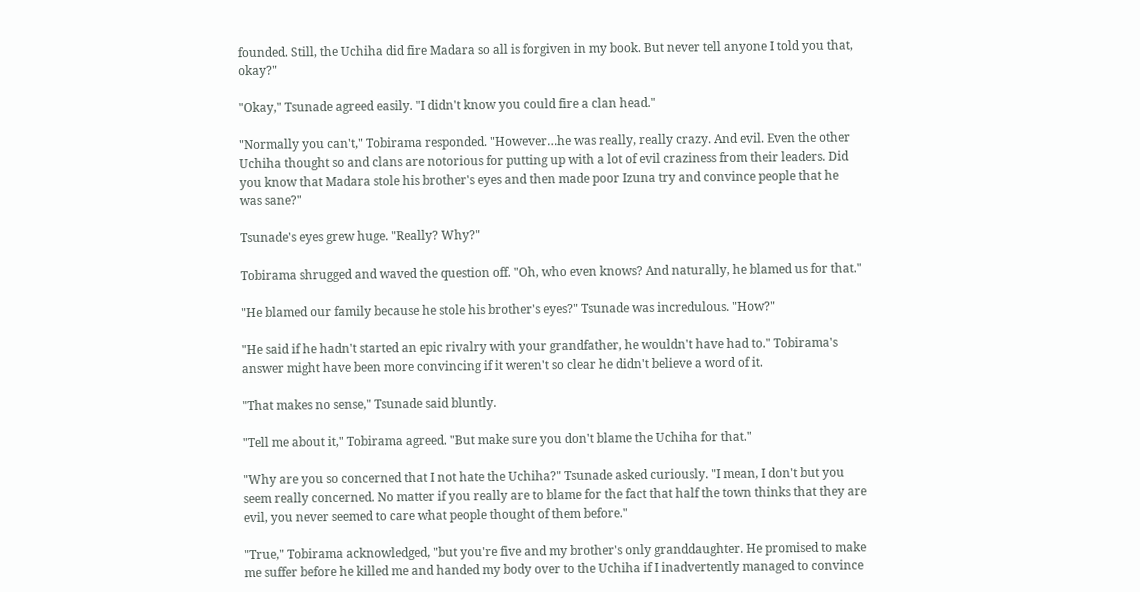founded. Still, the Uchiha did fire Madara so all is forgiven in my book. But never tell anyone I told you that, okay?"

"Okay," Tsunade agreed easily. "I didn't know you could fire a clan head."

"Normally you can't," Tobirama responded. "However…he was really, really crazy. And evil. Even the other Uchiha thought so and clans are notorious for putting up with a lot of evil craziness from their leaders. Did you know that Madara stole his brother's eyes and then made poor Izuna try and convince people that he was sane?"

Tsunade's eyes grew huge. "Really? Why?"

Tobirama shrugged and waved the question off. "Oh, who even knows? And naturally, he blamed us for that."

"He blamed our family because he stole his brother's eyes?" Tsunade was incredulous. "How?"

"He said if he hadn't started an epic rivalry with your grandfather, he wouldn't have had to." Tobirama's answer might have been more convincing if it weren't so clear he didn't believe a word of it.

"That makes no sense," Tsunade said bluntly.

"Tell me about it," Tobirama agreed. "But make sure you don't blame the Uchiha for that."

"Why are you so concerned that I not hate the Uchiha?" Tsunade asked curiously. "I mean, I don't but you seem really concerned. No matter if you really are to blame for the fact that half the town thinks that they are evil, you never seemed to care what people thought of them before."

"True," Tobirama acknowledged, "but you're five and my brother's only granddaughter. He promised to make me suffer before he killed me and handed my body over to the Uchiha if I inadvertently managed to convince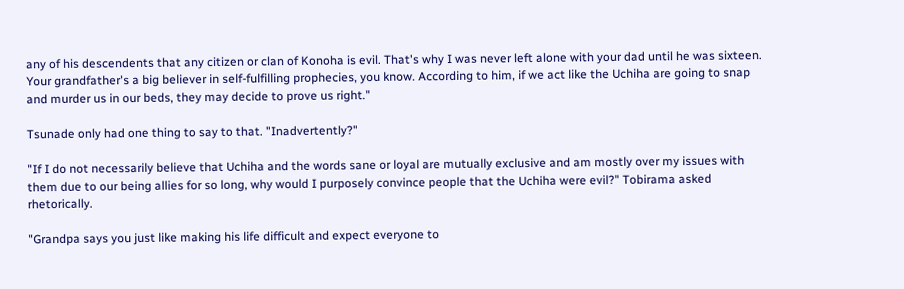any of his descendents that any citizen or clan of Konoha is evil. That's why I was never left alone with your dad until he was sixteen. Your grandfather's a big believer in self-fulfilling prophecies, you know. According to him, if we act like the Uchiha are going to snap and murder us in our beds, they may decide to prove us right."

Tsunade only had one thing to say to that. "Inadvertently?"

"If I do not necessarily believe that Uchiha and the words sane or loyal are mutually exclusive and am mostly over my issues with them due to our being allies for so long, why would I purposely convince people that the Uchiha were evil?" Tobirama asked rhetorically.

"Grandpa says you just like making his life difficult and expect everyone to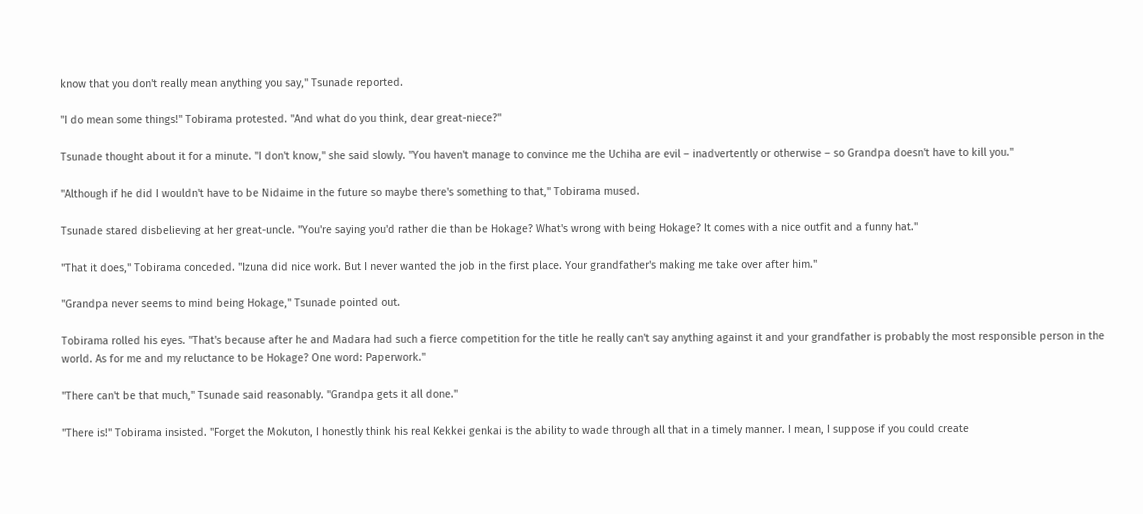know that you don't really mean anything you say," Tsunade reported.

"I do mean some things!" Tobirama protested. "And what do you think, dear great-niece?"

Tsunade thought about it for a minute. "I don't know," she said slowly. "You haven't manage to convince me the Uchiha are evil – inadvertently or otherwise – so Grandpa doesn't have to kill you."

"Although if he did I wouldn't have to be Nidaime in the future so maybe there's something to that," Tobirama mused.

Tsunade stared disbelieving at her great-uncle. "You're saying you'd rather die than be Hokage? What's wrong with being Hokage? It comes with a nice outfit and a funny hat."

"That it does," Tobirama conceded. "Izuna did nice work. But I never wanted the job in the first place. Your grandfather's making me take over after him."

"Grandpa never seems to mind being Hokage," Tsunade pointed out.

Tobirama rolled his eyes. "That's because after he and Madara had such a fierce competition for the title he really can't say anything against it and your grandfather is probably the most responsible person in the world. As for me and my reluctance to be Hokage? One word: Paperwork."

"There can't be that much," Tsunade said reasonably. "Grandpa gets it all done."

"There is!" Tobirama insisted. "Forget the Mokuton, I honestly think his real Kekkei genkai is the ability to wade through all that in a timely manner. I mean, I suppose if you could create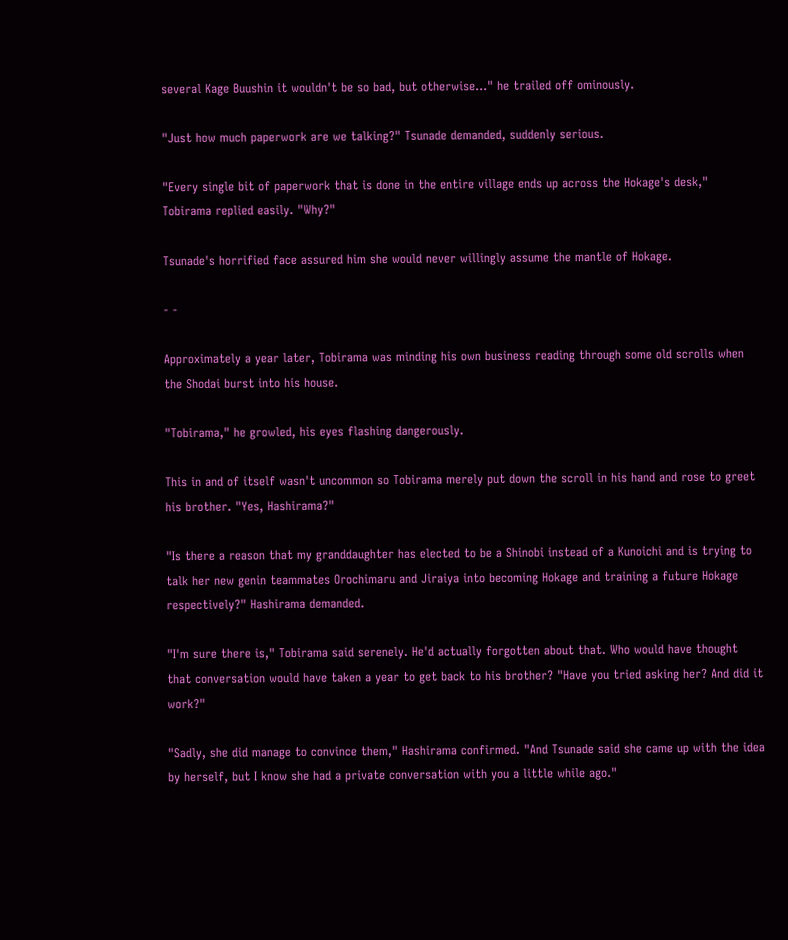several Kage Buushin it wouldn't be so bad, but otherwise…" he trailed off ominously.

"Just how much paperwork are we talking?" Tsunade demanded, suddenly serious.

"Every single bit of paperwork that is done in the entire village ends up across the Hokage's desk," Tobirama replied easily. "Why?"

Tsunade's horrified face assured him she would never willingly assume the mantle of Hokage.

- -

Approximately a year later, Tobirama was minding his own business reading through some old scrolls when the Shodai burst into his house.

"Tobirama," he growled, his eyes flashing dangerously.

This in and of itself wasn't uncommon so Tobirama merely put down the scroll in his hand and rose to greet his brother. "Yes, Hashirama?"

"Is there a reason that my granddaughter has elected to be a Shinobi instead of a Kunoichi and is trying to talk her new genin teammates Orochimaru and Jiraiya into becoming Hokage and training a future Hokage respectively?" Hashirama demanded.

"I'm sure there is," Tobirama said serenely. He'd actually forgotten about that. Who would have thought that conversation would have taken a year to get back to his brother? "Have you tried asking her? And did it work?"

"Sadly, she did manage to convince them," Hashirama confirmed. "And Tsunade said she came up with the idea by herself, but I know she had a private conversation with you a little while ago."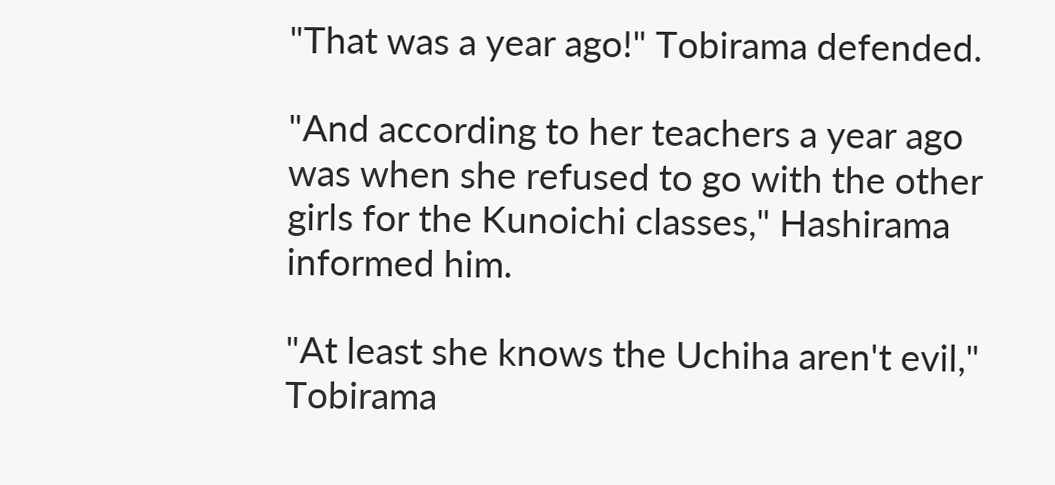"That was a year ago!" Tobirama defended.

"And according to her teachers a year ago was when she refused to go with the other girls for the Kunoichi classes," Hashirama informed him.

"At least she knows the Uchiha aren't evil," Tobirama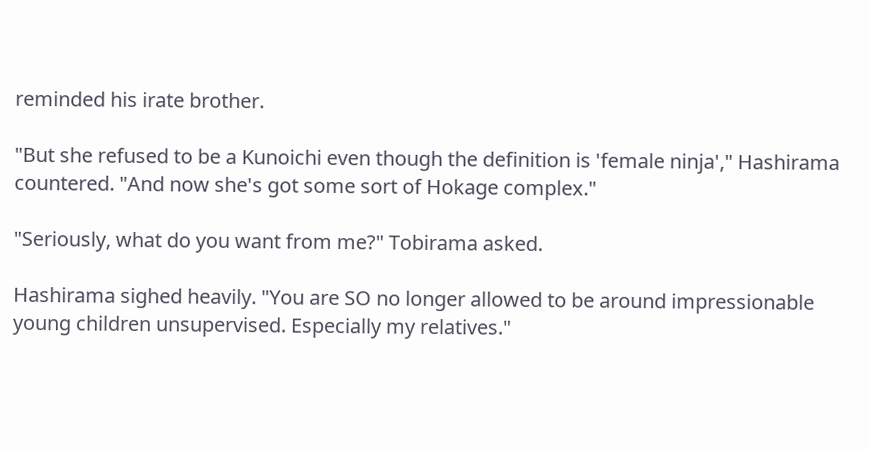reminded his irate brother.

"But she refused to be a Kunoichi even though the definition is 'female ninja'," Hashirama countered. "And now she's got some sort of Hokage complex."

"Seriously, what do you want from me?" Tobirama asked.

Hashirama sighed heavily. "You are SO no longer allowed to be around impressionable young children unsupervised. Especially my relatives."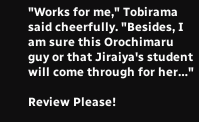"Works for me," Tobirama said cheerfully. "Besides, I am sure this Orochimaru guy or that Jiraiya's student will come through for her…"

Review Please!